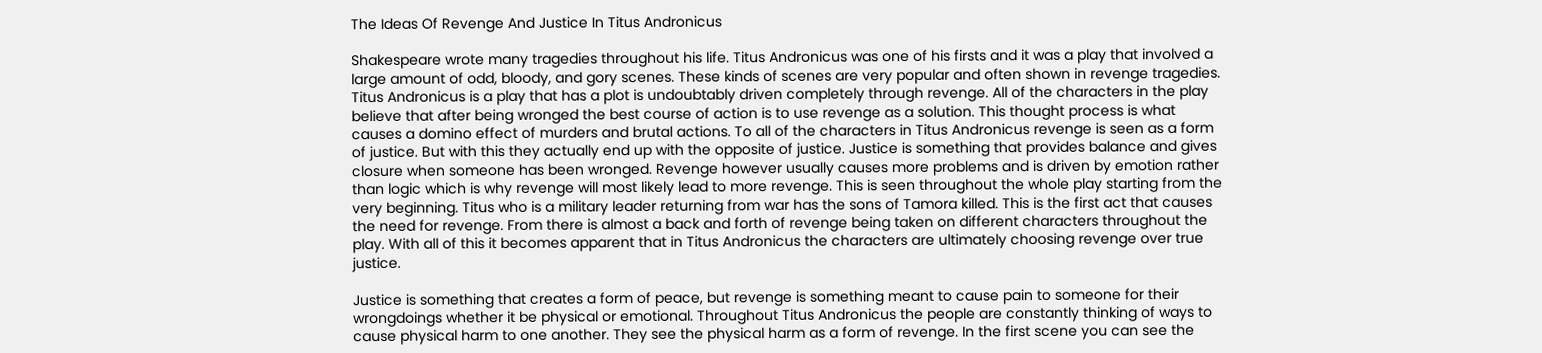The Ideas Of Revenge And Justice In Titus Andronicus

Shakespeare wrote many tragedies throughout his life. Titus Andronicus was one of his firsts and it was a play that involved a large amount of odd, bloody, and gory scenes. These kinds of scenes are very popular and often shown in revenge tragedies. Titus Andronicus is a play that has a plot is undoubtably driven completely through revenge. All of the characters in the play believe that after being wronged the best course of action is to use revenge as a solution. This thought process is what causes a domino effect of murders and brutal actions. To all of the characters in Titus Andronicus revenge is seen as a form of justice. But with this they actually end up with the opposite of justice. Justice is something that provides balance and gives closure when someone has been wronged. Revenge however usually causes more problems and is driven by emotion rather than logic which is why revenge will most likely lead to more revenge. This is seen throughout the whole play starting from the very beginning. Titus who is a military leader returning from war has the sons of Tamora killed. This is the first act that causes the need for revenge. From there is almost a back and forth of revenge being taken on different characters throughout the play. With all of this it becomes apparent that in Titus Andronicus the characters are ultimately choosing revenge over true justice.

Justice is something that creates a form of peace, but revenge is something meant to cause pain to someone for their wrongdoings whether it be physical or emotional. Throughout Titus Andronicus the people are constantly thinking of ways to cause physical harm to one another. They see the physical harm as a form of revenge. In the first scene you can see the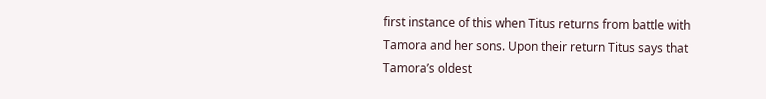first instance of this when Titus returns from battle with Tamora and her sons. Upon their return Titus says that Tamora’s oldest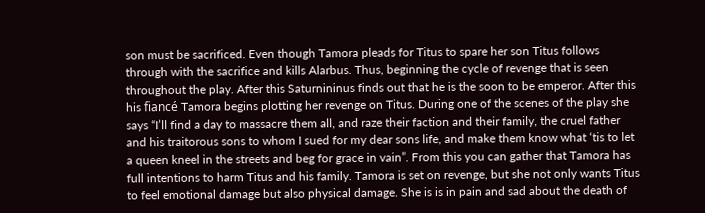son must be sacrificed. Even though Tamora pleads for Titus to spare her son Titus follows through with the sacrifice and kills Alarbus. Thus, beginning the cycle of revenge that is seen throughout the play. After this Saturnininus finds out that he is the soon to be emperor. After this his fiancé Tamora begins plotting her revenge on Titus. During one of the scenes of the play she says “I’ll find a day to massacre them all, and raze their faction and their family, the cruel father and his traitorous sons to whom I sued for my dear sons life, and make them know what ‘tis to let a queen kneel in the streets and beg for grace in vain”. From this you can gather that Tamora has full intentions to harm Titus and his family. Tamora is set on revenge, but she not only wants Titus to feel emotional damage but also physical damage. She is is in pain and sad about the death of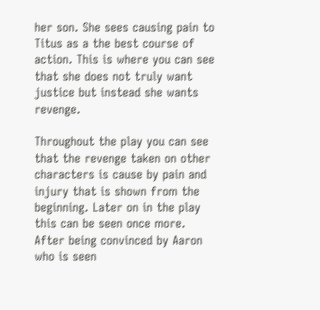her son. She sees causing pain to Titus as a the best course of action. This is where you can see that she does not truly want justice but instead she wants revenge.

Throughout the play you can see that the revenge taken on other characters is cause by pain and injury that is shown from the beginning. Later on in the play this can be seen once more. After being convinced by Aaron who is seen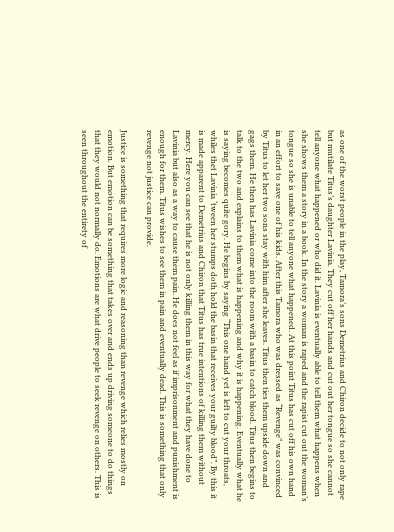as one of the worst people in the play, Tamora’s sons Demetrius and Chiron decide to not only rape but mutilate Titus’s daughter Lavinia. They cut off her hands and cut out her tongue so she cannot tell anyone what happened or who did it. Lavinia is eventually able to tell them what happens when she shows them a story in a book. In the story a woman is raped and the rapist cut out the woman’s tongue so she is unable to tell anyone what happened. At this point Titus has cut off his own hand in an effort to save one of his kids. After this Tamora who was dressed as “Revenge” was convinced by Titus to let her two sons stay with him after she leaves. Titus then ties them upside down and gags them. He then has Lavinia come into the room with a basin to catch blood. Titus then begins to talk to the two and explains to them what is happening and why it is happening. Eventually what he is saying becomes quite gory. He begins by saying “This one hand yet is left to cut your throats, whiles thet Lavinia ‘tween her stumps doth hold the basin that receives your guilty blood”. By this it is made apparent to Demetrius and Chiron that Titus has true intentions of killing them without mercy. Here you can see that he is not only killing them in this way for what they have done to Lavinia but also as a way to cause them pain. He does not feel as if imprisonment and punishment is enough for them. Titus wishes to see them in pain and eventually dead. This is something that only revenge not justice can provide.

Justice is something that requires more logic and reasoning than revenge which relies mostly on emotion. But emotion can be something that takes over and ends up driving someone to do things that they would not normally do. Emotions are what drive people to seek revenge on others. This is seen throughout the entirety of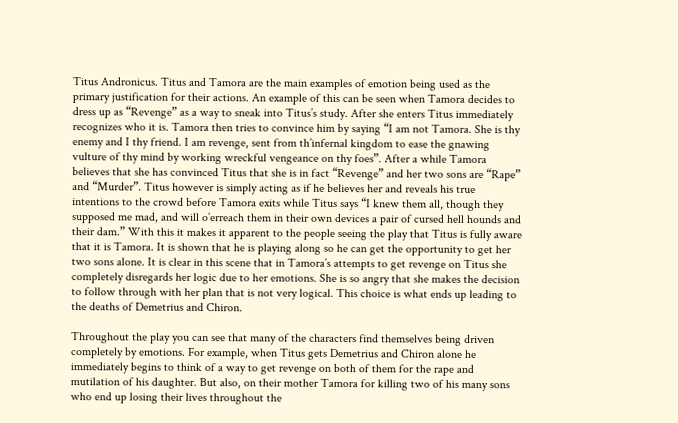Titus Andronicus. Titus and Tamora are the main examples of emotion being used as the primary justification for their actions. An example of this can be seen when Tamora decides to dress up as “Revenge” as a way to sneak into Titus’s study. After she enters Titus immediately recognizes who it is. Tamora then tries to convince him by saying “I am not Tamora. She is thy enemy and I thy friend. I am revenge, sent from th’infernal kingdom to ease the gnawing vulture of thy mind by working wreckful vengeance on thy foes”. After a while Tamora believes that she has convinced Titus that she is in fact “Revenge” and her two sons are “Rape” and “Murder”. Titus however is simply acting as if he believes her and reveals his true intentions to the crowd before Tamora exits while Titus says “I knew them all, though they supposed me mad, and will o’erreach them in their own devices a pair of cursed hell hounds and their dam.” With this it makes it apparent to the people seeing the play that Titus is fully aware that it is Tamora. It is shown that he is playing along so he can get the opportunity to get her two sons alone. It is clear in this scene that in Tamora’s attempts to get revenge on Titus she completely disregards her logic due to her emotions. She is so angry that she makes the decision to follow through with her plan that is not very logical. This choice is what ends up leading to the deaths of Demetrius and Chiron.

Throughout the play you can see that many of the characters find themselves being driven completely by emotions. For example, when Titus gets Demetrius and Chiron alone he immediately begins to think of a way to get revenge on both of them for the rape and mutilation of his daughter. But also, on their mother Tamora for killing two of his many sons who end up losing their lives throughout the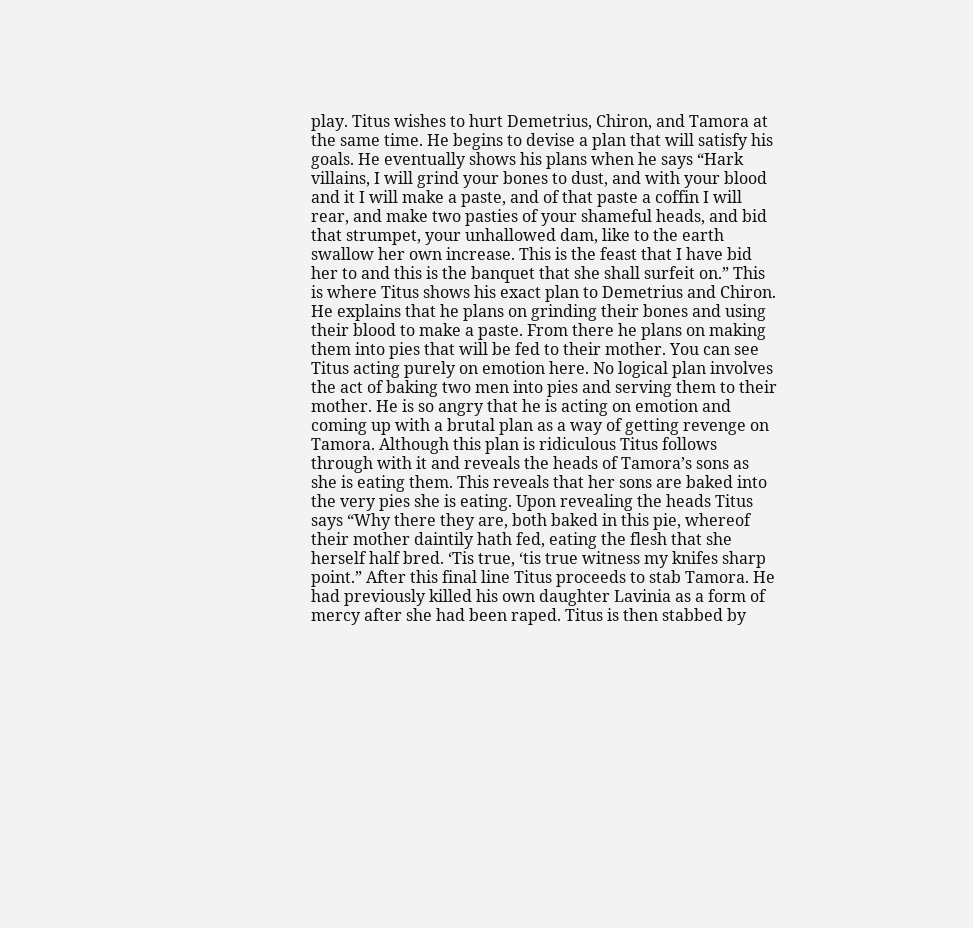play. Titus wishes to hurt Demetrius, Chiron, and Tamora at the same time. He begins to devise a plan that will satisfy his goals. He eventually shows his plans when he says “Hark villains, I will grind your bones to dust, and with your blood and it I will make a paste, and of that paste a coffin I will rear, and make two pasties of your shameful heads, and bid that strumpet, your unhallowed dam, like to the earth swallow her own increase. This is the feast that I have bid her to and this is the banquet that she shall surfeit on.” This is where Titus shows his exact plan to Demetrius and Chiron. He explains that he plans on grinding their bones and using their blood to make a paste. From there he plans on making them into pies that will be fed to their mother. You can see Titus acting purely on emotion here. No logical plan involves the act of baking two men into pies and serving them to their mother. He is so angry that he is acting on emotion and coming up with a brutal plan as a way of getting revenge on Tamora. Although this plan is ridiculous Titus follows through with it and reveals the heads of Tamora’s sons as she is eating them. This reveals that her sons are baked into the very pies she is eating. Upon revealing the heads Titus says “Why there they are, both baked in this pie, whereof their mother daintily hath fed, eating the flesh that she herself half bred. ‘Tis true, ‘tis true witness my knifes sharp point.” After this final line Titus proceeds to stab Tamora. He had previously killed his own daughter Lavinia as a form of mercy after she had been raped. Titus is then stabbed by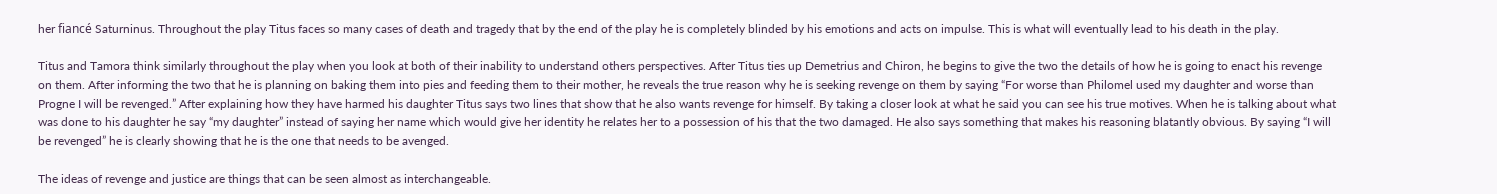her fiancé Saturninus. Throughout the play Titus faces so many cases of death and tragedy that by the end of the play he is completely blinded by his emotions and acts on impulse. This is what will eventually lead to his death in the play.

Titus and Tamora think similarly throughout the play when you look at both of their inability to understand others perspectives. After Titus ties up Demetrius and Chiron, he begins to give the two the details of how he is going to enact his revenge on them. After informing the two that he is planning on baking them into pies and feeding them to their mother, he reveals the true reason why he is seeking revenge on them by saying “For worse than Philomel used my daughter and worse than Progne I will be revenged.” After explaining how they have harmed his daughter Titus says two lines that show that he also wants revenge for himself. By taking a closer look at what he said you can see his true motives. When he is talking about what was done to his daughter he say “my daughter” instead of saying her name which would give her identity he relates her to a possession of his that the two damaged. He also says something that makes his reasoning blatantly obvious. By saying “I will be revenged” he is clearly showing that he is the one that needs to be avenged.

The ideas of revenge and justice are things that can be seen almost as interchangeable.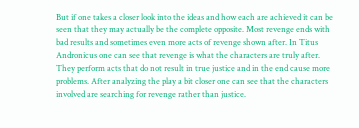But if one takes a closer look into the ideas and how each are achieved it can be seen that they may actually be the complete opposite. Most revenge ends with bad results and sometimes even more acts of revenge shown after. In Titus Andronicus one can see that revenge is what the characters are truly after. They perform acts that do not result in true justice and in the end cause more problems. After analyzing the play a bit closer one can see that the characters involved are searching for revenge rather than justice.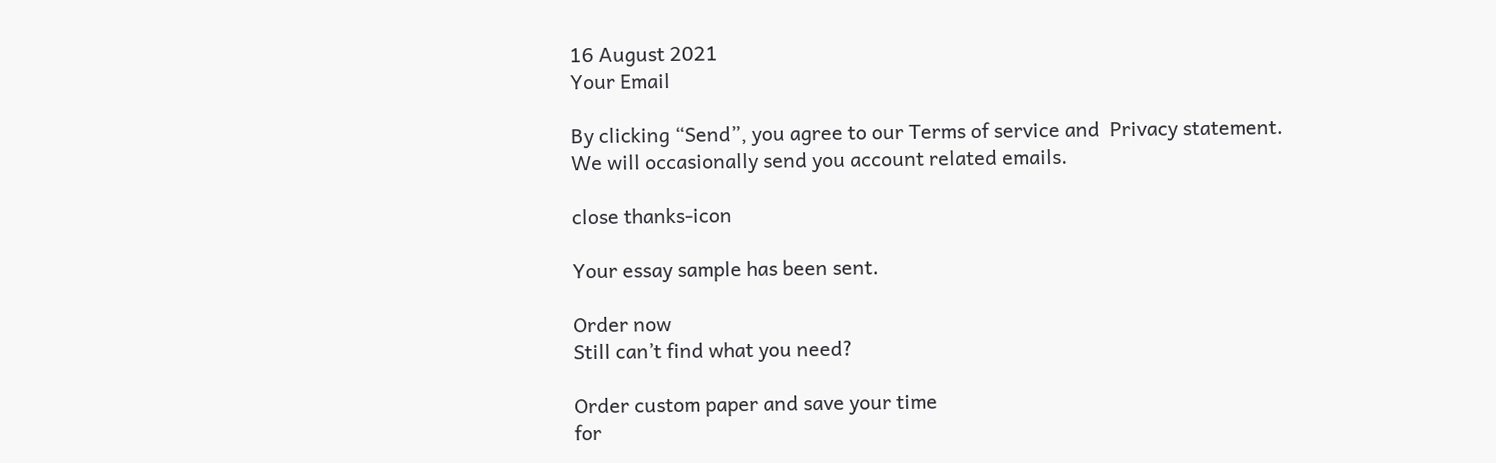16 August 2021
Your Email

By clicking “Send”, you agree to our Terms of service and  Privacy statement. We will occasionally send you account related emails.

close thanks-icon

Your essay sample has been sent.

Order now
Still can’t find what you need?

Order custom paper and save your time
for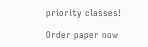priority classes!

Order paper now